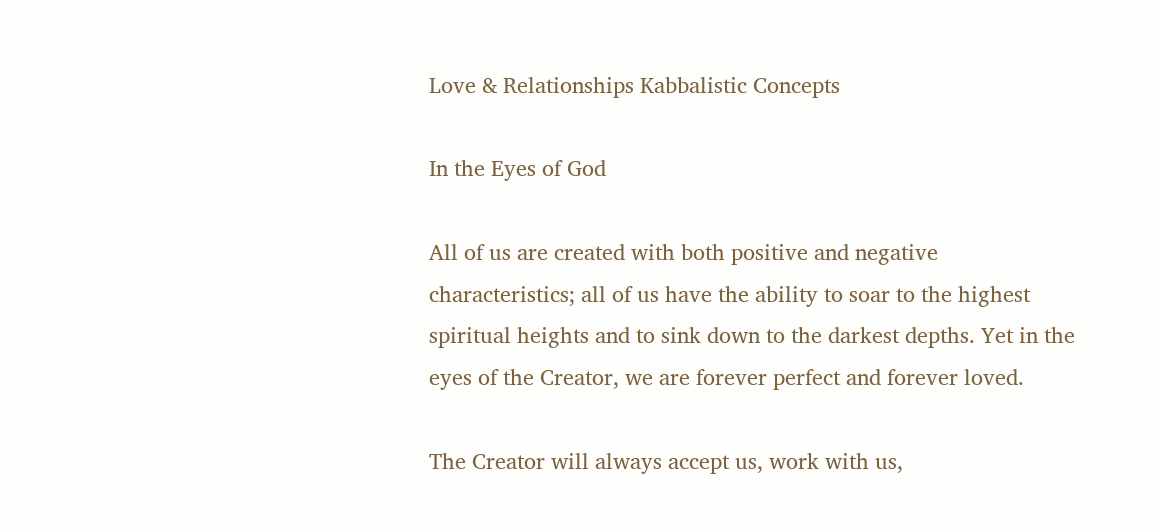Love & Relationships Kabbalistic Concepts

In the Eyes of God

All of us are created with both positive and negative characteristics; all of us have the ability to soar to the highest spiritual heights and to sink down to the darkest depths. Yet in the eyes of the Creator, we are forever perfect and forever loved.

The Creator will always accept us, work with us,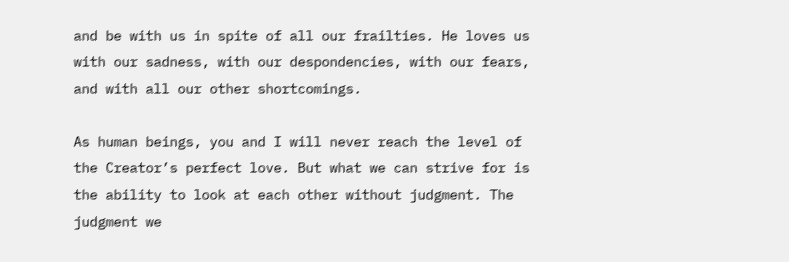and be with us in spite of all our frailties. He loves us with our sadness, with our despondencies, with our fears, and with all our other shortcomings.

As human beings, you and I will never reach the level of the Creator’s perfect love. But what we can strive for is the ability to look at each other without judgment. The judgment we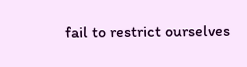fail to restrict ourselves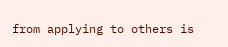from applying to others is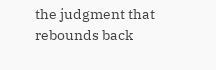the judgment that rebounds back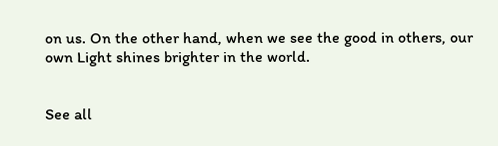on us. On the other hand, when we see the good in others, our own Light shines brighter in the world.


See all